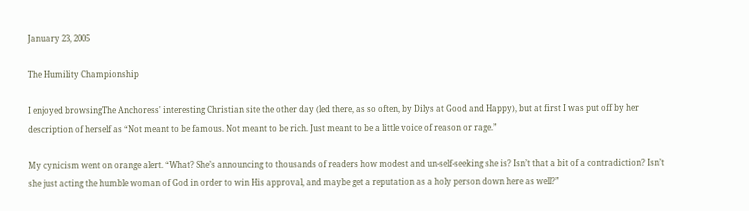January 23, 2005

The Humility Championship

I enjoyed browsingThe Anchoress' interesting Christian site the other day (led there, as so often, by Dilys at Good and Happy), but at first I was put off by her description of herself as “Not meant to be famous. Not meant to be rich. Just meant to be a little voice of reason or rage.”

My cynicism went on orange alert. “What? She’s announcing to thousands of readers how modest and un-self-seeking she is? Isn’t that a bit of a contradiction? Isn’t she just acting the humble woman of God in order to win His approval, and maybe get a reputation as a holy person down here as well?”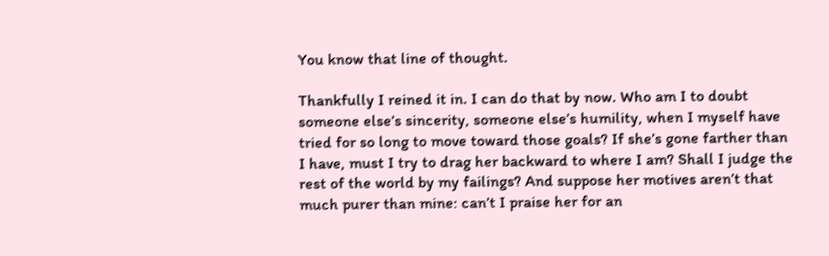You know that line of thought.

Thankfully I reined it in. I can do that by now. Who am I to doubt someone else’s sincerity, someone else’s humility, when I myself have tried for so long to move toward those goals? If she’s gone farther than I have, must I try to drag her backward to where I am? Shall I judge the rest of the world by my failings? And suppose her motives aren’t that much purer than mine: can’t I praise her for an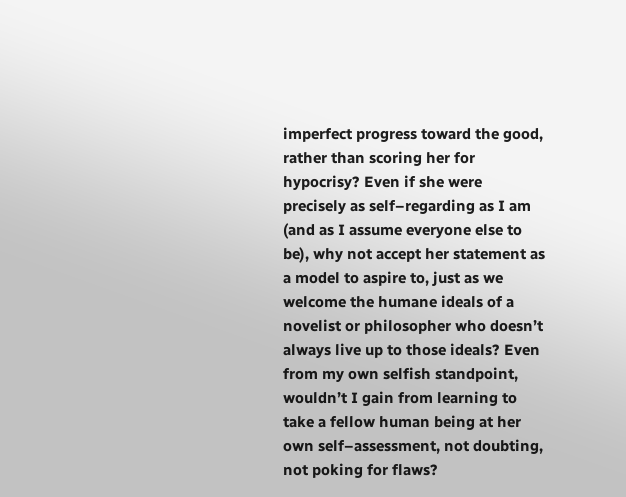imperfect progress toward the good, rather than scoring her for hypocrisy? Even if she were precisely as self–regarding as I am (and as I assume everyone else to be), why not accept her statement as a model to aspire to, just as we welcome the humane ideals of a novelist or philosopher who doesn’t always live up to those ideals? Even from my own selfish standpoint, wouldn’t I gain from learning to take a fellow human being at her own self–assessment, not doubting, not poking for flaws?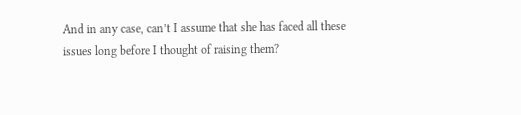And in any case, can’t I assume that she has faced all these issues long before I thought of raising them?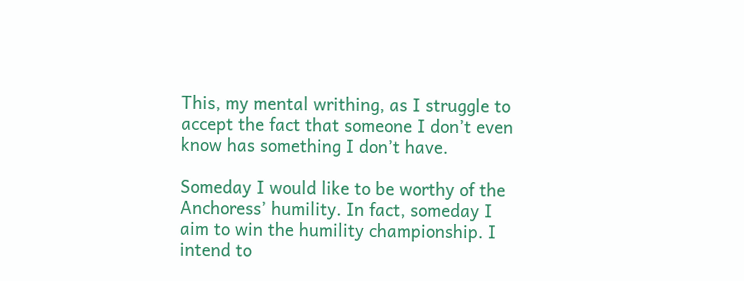This, my mental writhing, as I struggle to accept the fact that someone I don’t even know has something I don’t have.

Someday I would like to be worthy of the Anchoress’ humility. In fact, someday I aim to win the humility championship. I intend to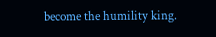become the humility king.